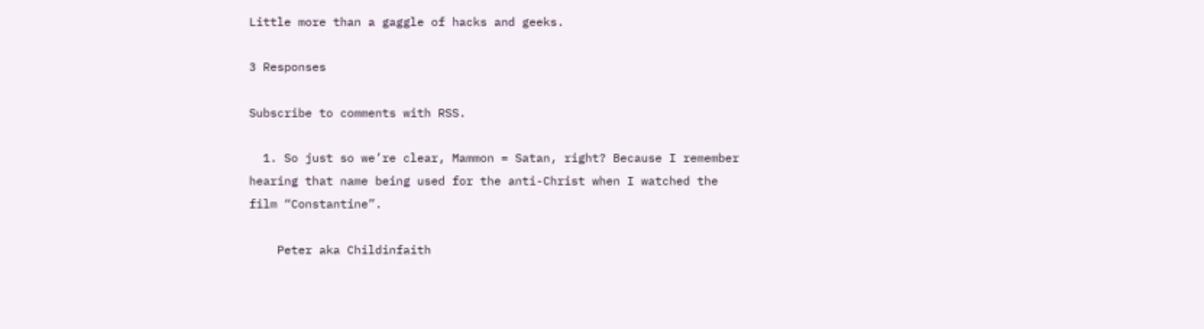Little more than a gaggle of hacks and geeks.

3 Responses

Subscribe to comments with RSS.

  1. So just so we’re clear, Mammon = Satan, right? Because I remember hearing that name being used for the anti-Christ when I watched the film “Constantine”.

    Peter aka Childinfaith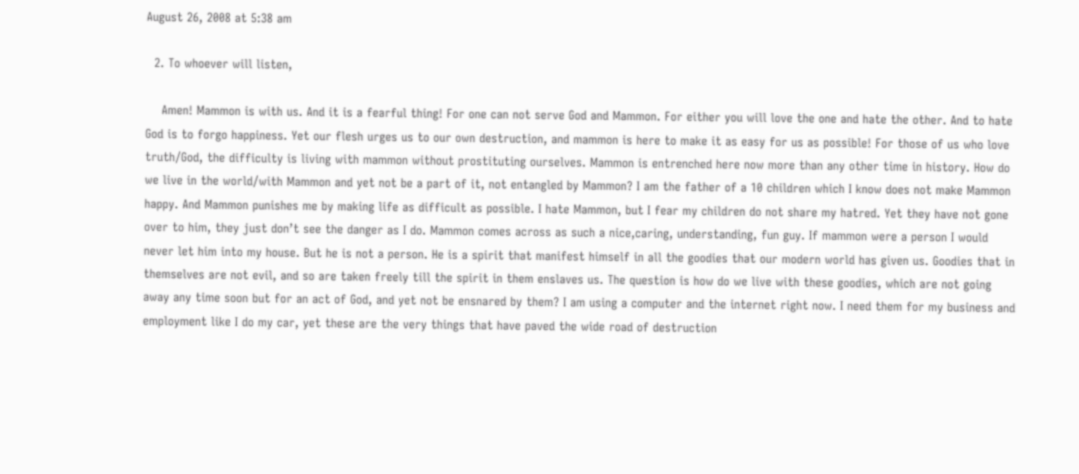August 26, 2008 at 5:38 am

  2. To whoever will listen,

    Amen! Mammon is with us. And it is a fearful thing! For one can not serve God and Mammon. For either you will love the one and hate the other. And to hate God is to forgo happiness. Yet our flesh urges us to our own destruction, and mammon is here to make it as easy for us as possible! For those of us who love truth/God, the difficulty is living with mammon without prostituting ourselves. Mammon is entrenched here now more than any other time in history. How do we live in the world/with Mammon and yet not be a part of it, not entangled by Mammon? I am the father of a 10 children which I know does not make Mammon happy. And Mammon punishes me by making life as difficult as possible. I hate Mammon, but I fear my children do not share my hatred. Yet they have not gone over to him, they just don’t see the danger as I do. Mammon comes across as such a nice,caring, understanding, fun guy. If mammon were a person I would never let him into my house. But he is not a person. He is a spirit that manifest himself in all the goodies that our modern world has given us. Goodies that in themselves are not evil, and so are taken freely till the spirit in them enslaves us. The question is how do we live with these goodies, which are not going away any time soon but for an act of God, and yet not be ensnared by them? I am using a computer and the internet right now. I need them for my business and employment like I do my car, yet these are the very things that have paved the wide road of destruction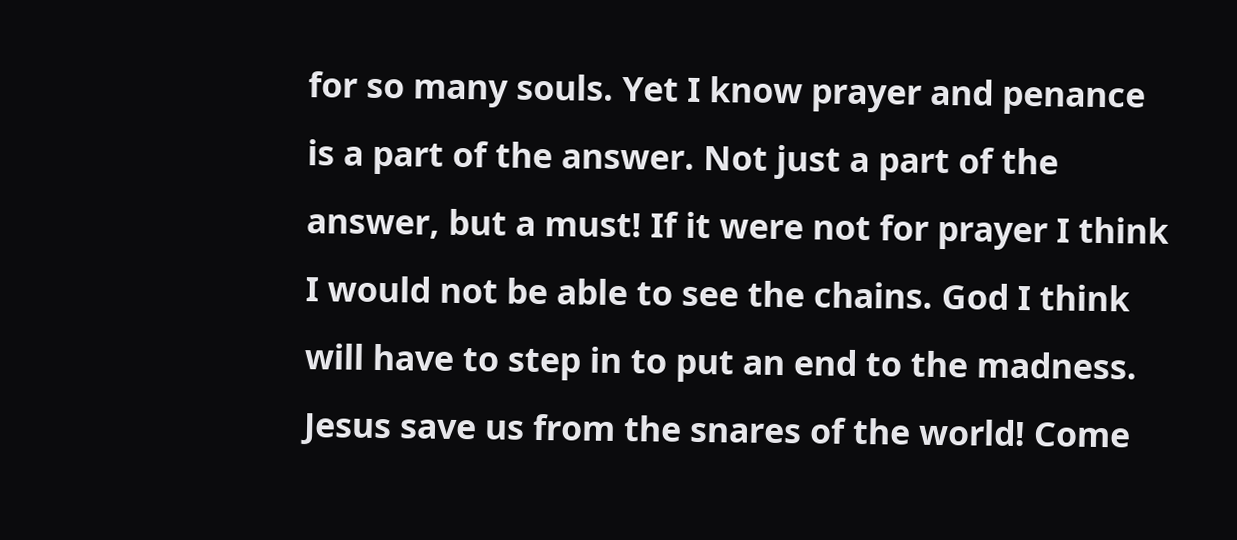for so many souls. Yet I know prayer and penance is a part of the answer. Not just a part of the answer, but a must! If it were not for prayer I think I would not be able to see the chains. God I think will have to step in to put an end to the madness. Jesus save us from the snares of the world! Come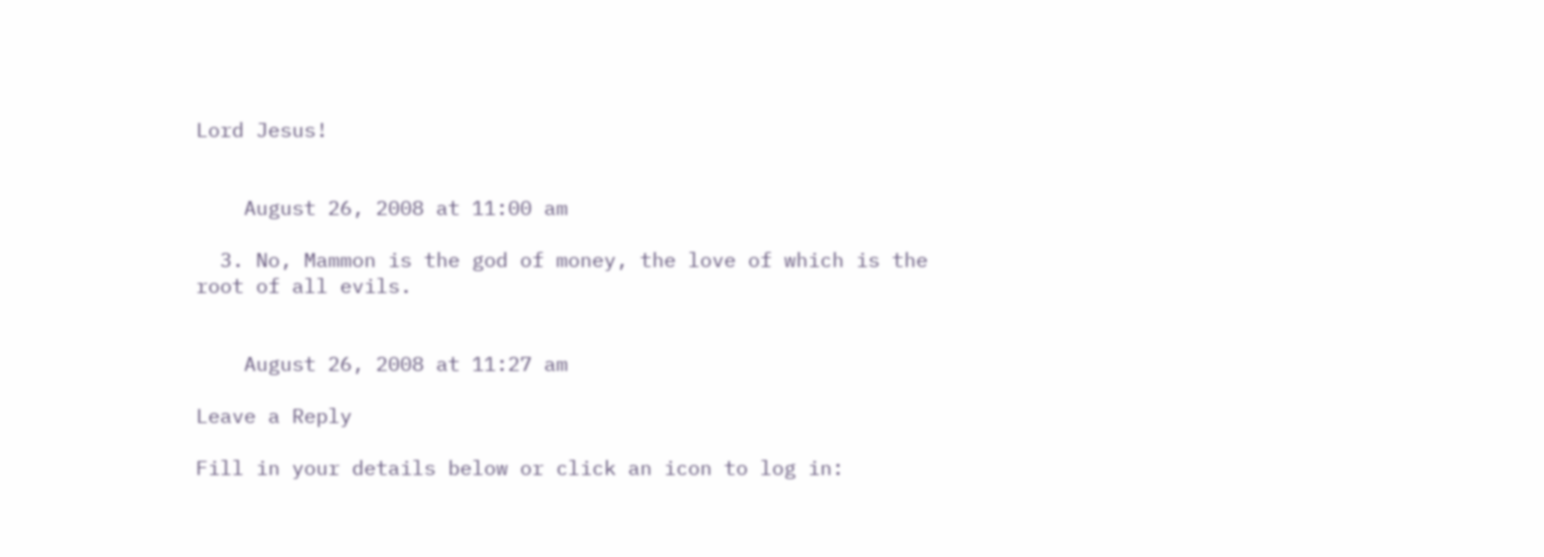Lord Jesus!


    August 26, 2008 at 11:00 am

  3. No, Mammon is the god of money, the love of which is the root of all evils.


    August 26, 2008 at 11:27 am

Leave a Reply

Fill in your details below or click an icon to log in: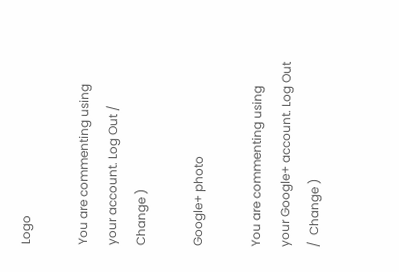Logo

You are commenting using your account. Log Out /  Change )

Google+ photo

You are commenting using your Google+ account. Log Out /  Change )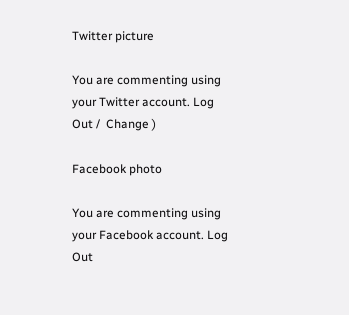Twitter picture

You are commenting using your Twitter account. Log Out /  Change )

Facebook photo

You are commenting using your Facebook account. Log Out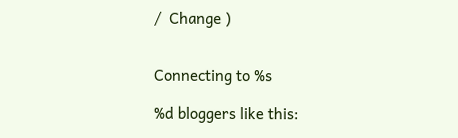/  Change )


Connecting to %s

%d bloggers like this: